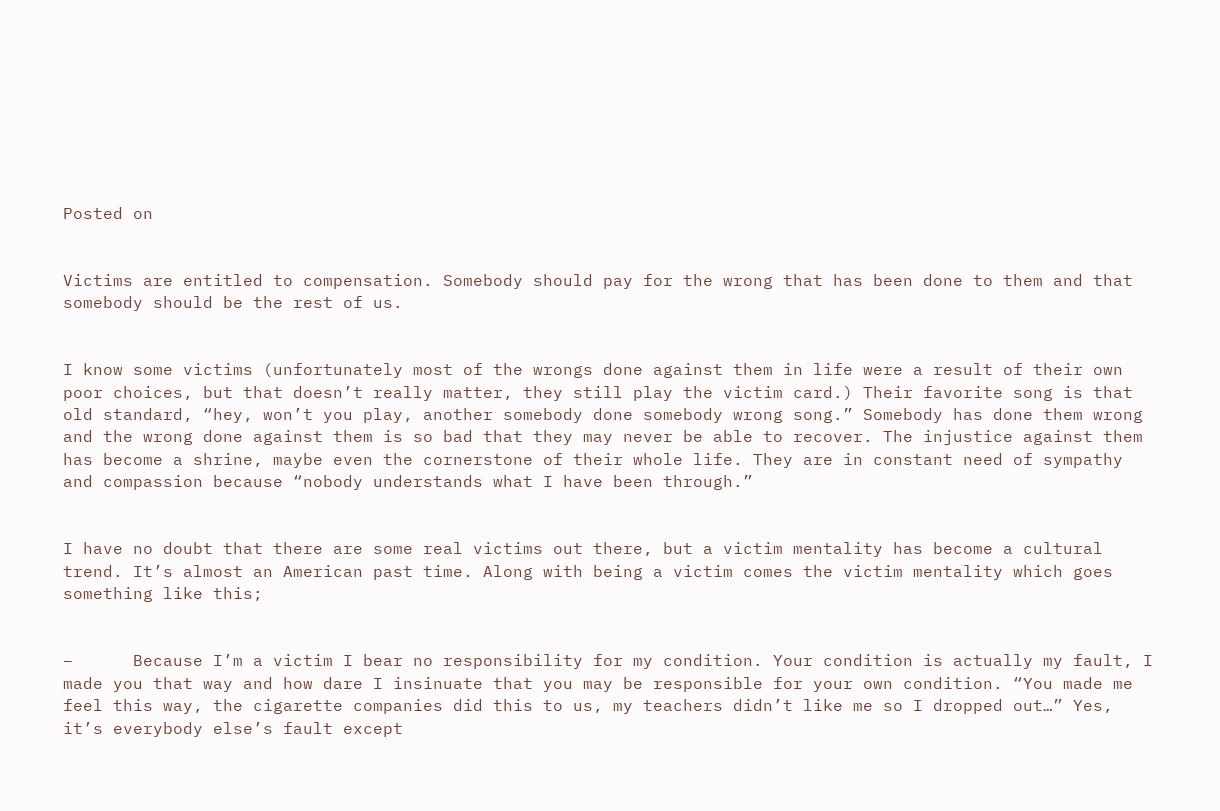Posted on


Victims are entitled to compensation. Somebody should pay for the wrong that has been done to them and that somebody should be the rest of us.


I know some victims (unfortunately most of the wrongs done against them in life were a result of their own poor choices, but that doesn’t really matter, they still play the victim card.) Their favorite song is that old standard, “hey, won’t you play, another somebody done somebody wrong song.” Somebody has done them wrong and the wrong done against them is so bad that they may never be able to recover. The injustice against them has become a shrine, maybe even the cornerstone of their whole life. They are in constant need of sympathy and compassion because “nobody understands what I have been through.”


I have no doubt that there are some real victims out there, but a victim mentality has become a cultural trend. It’s almost an American past time. Along with being a victim comes the victim mentality which goes something like this;


–      Because I’m a victim I bear no responsibility for my condition. Your condition is actually my fault, I made you that way and how dare I insinuate that you may be responsible for your own condition. “You made me feel this way, the cigarette companies did this to us, my teachers didn’t like me so I dropped out…” Yes, it’s everybody else’s fault except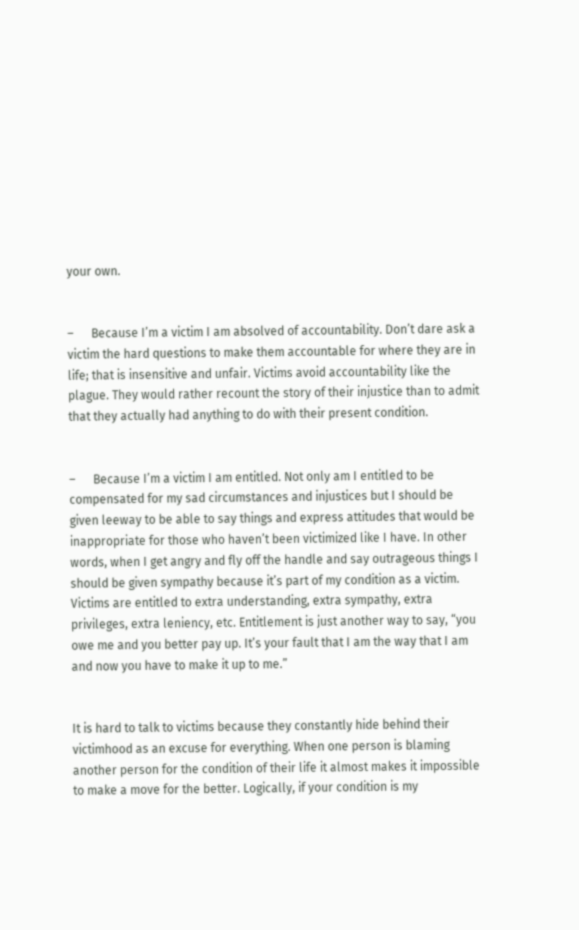your own.


–      Because I’m a victim I am absolved of accountability. Don’t dare ask a victim the hard questions to make them accountable for where they are in life; that is insensitive and unfair. Victims avoid accountability like the plague. They would rather recount the story of their injustice than to admit that they actually had anything to do with their present condition.


–      Because I’m a victim I am entitled. Not only am I entitled to be compensated for my sad circumstances and injustices but I should be given leeway to be able to say things and express attitudes that would be inappropriate for those who haven’t been victimized like I have. In other words, when I get angry and fly off the handle and say outrageous things I should be given sympathy because it’s part of my condition as a victim. Victims are entitled to extra understanding, extra sympathy, extra privileges, extra leniency, etc. Entitlement is just another way to say, “you owe me and you better pay up. It’s your fault that I am the way that I am and now you have to make it up to me.”


It is hard to talk to victims because they constantly hide behind their victimhood as an excuse for everything. When one person is blaming another person for the condition of their life it almost makes it impossible to make a move for the better. Logically, if your condition is my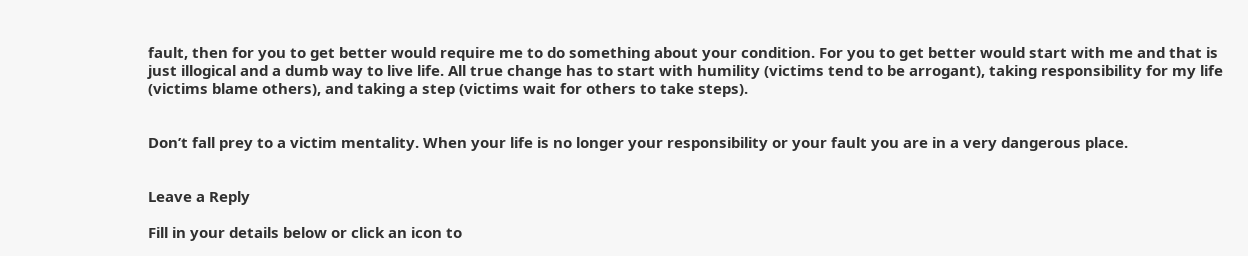fault, then for you to get better would require me to do something about your condition. For you to get better would start with me and that is just illogical and a dumb way to live life. All true change has to start with humility (victims tend to be arrogant), taking responsibility for my life (victims blame others), and taking a step (victims wait for others to take steps).


Don’t fall prey to a victim mentality. When your life is no longer your responsibility or your fault you are in a very dangerous place.


Leave a Reply

Fill in your details below or click an icon to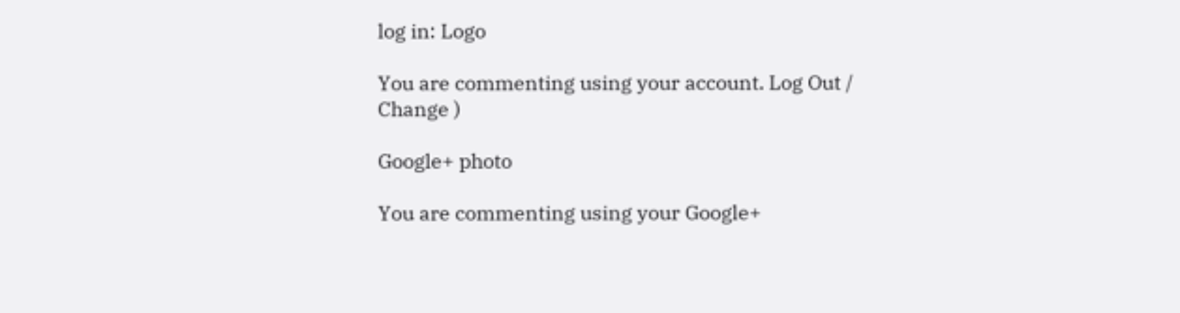log in: Logo

You are commenting using your account. Log Out /  Change )

Google+ photo

You are commenting using your Google+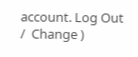account. Log Out /  Change )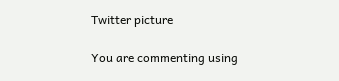Twitter picture

You are commenting using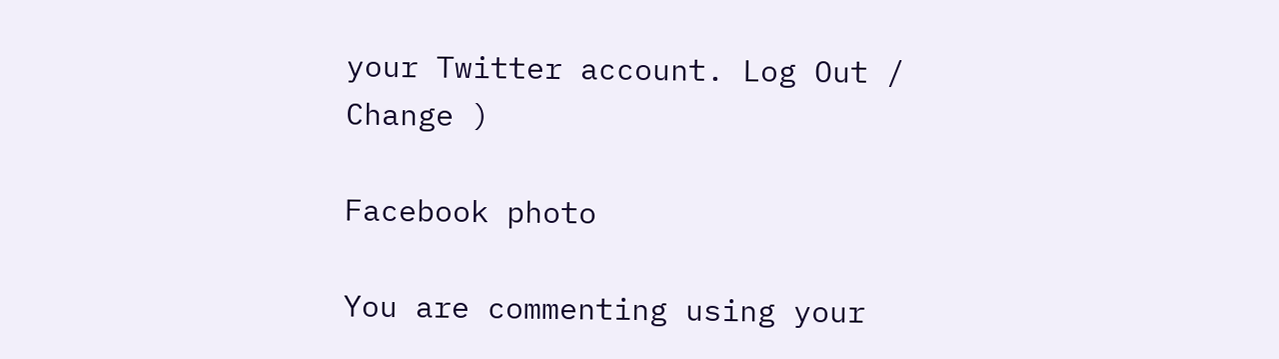your Twitter account. Log Out /  Change )

Facebook photo

You are commenting using your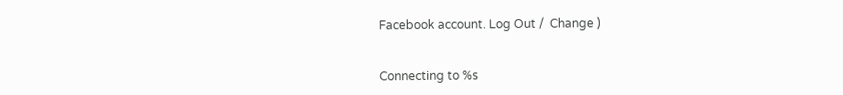Facebook account. Log Out /  Change )


Connecting to %s